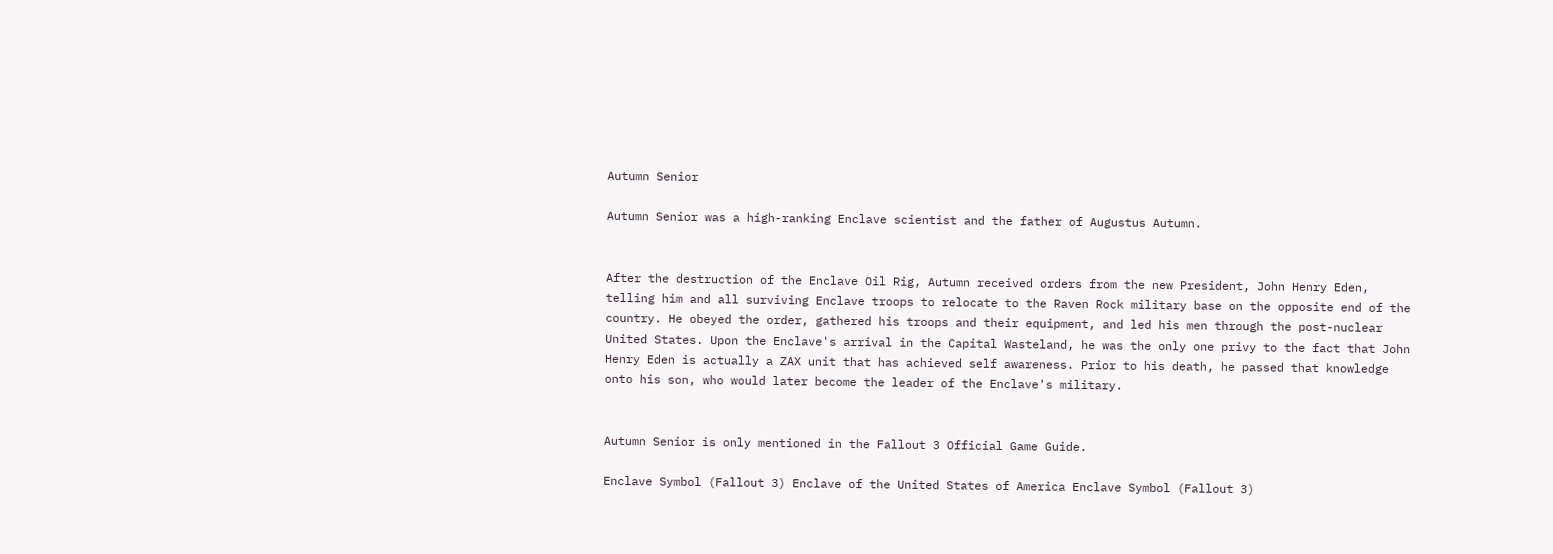Autumn Senior

Autumn Senior was a high-ranking Enclave scientist and the father of Augustus Autumn.


After the destruction of the Enclave Oil Rig, Autumn received orders from the new President, John Henry Eden, telling him and all surviving Enclave troops to relocate to the Raven Rock military base on the opposite end of the country. He obeyed the order, gathered his troops and their equipment, and led his men through the post-nuclear United States. Upon the Enclave's arrival in the Capital Wasteland, he was the only one privy to the fact that John Henry Eden is actually a ZAX unit that has achieved self awareness. Prior to his death, he passed that knowledge onto his son, who would later become the leader of the Enclave's military.


Autumn Senior is only mentioned in the Fallout 3 Official Game Guide.

Enclave Symbol (Fallout 3) Enclave of the United States of America Enclave Symbol (Fallout 3)